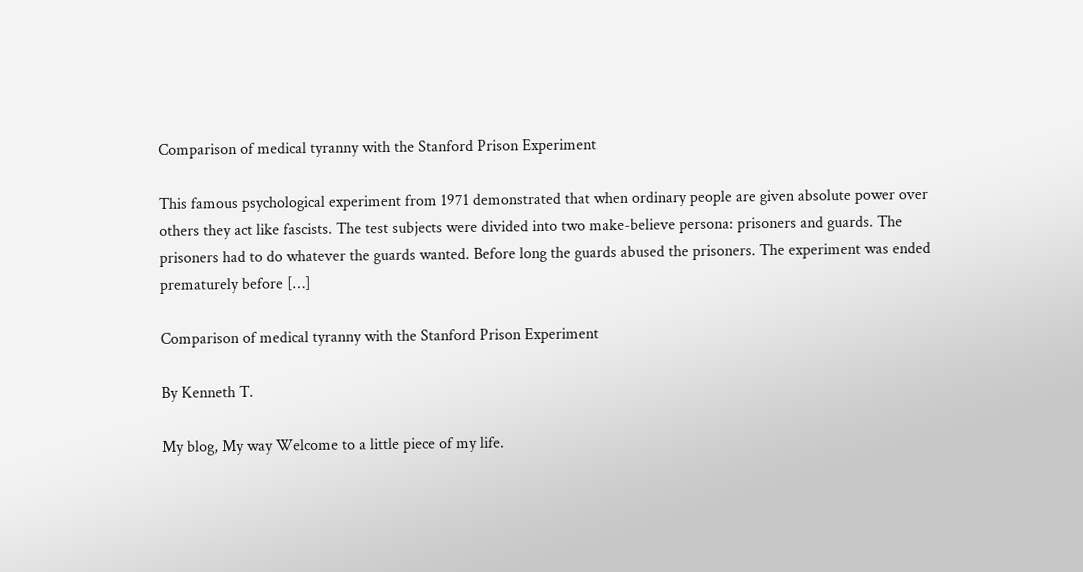Comparison of medical tyranny with the Stanford Prison Experiment

This famous psychological experiment from 1971 demonstrated that when ordinary people are given absolute power over others they act like fascists. The test subjects were divided into two make-believe persona: prisoners and guards. The prisoners had to do whatever the guards wanted. Before long the guards abused the prisoners. The experiment was ended prematurely before […]

Comparison of medical tyranny with the Stanford Prison Experiment

By Kenneth T.

My blog, My way Welcome to a little piece of my life.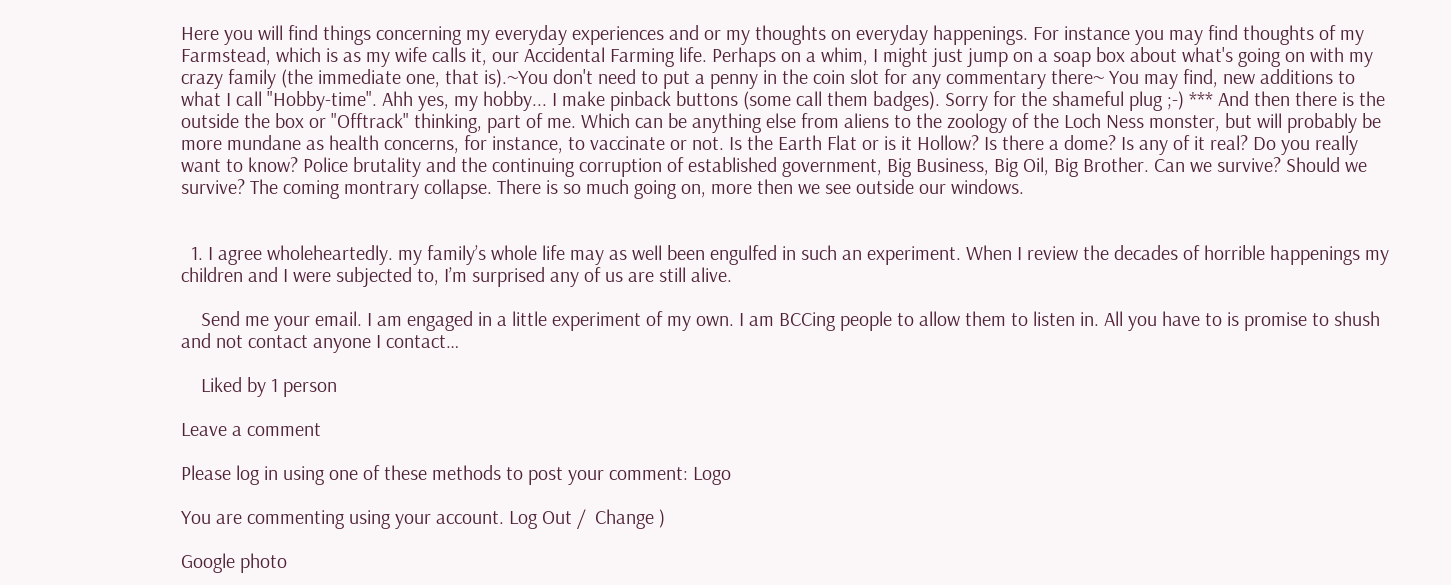Here you will find things concerning my everyday experiences and or my thoughts on everyday happenings. For instance you may find thoughts of my Farmstead, which is as my wife calls it, our Accidental Farming life. Perhaps on a whim, I might just jump on a soap box about what's going on with my crazy family (the immediate one, that is).~You don't need to put a penny in the coin slot for any commentary there~ You may find, new additions to what I call "Hobby-time". Ahh yes, my hobby... I make pinback buttons (some call them badges). Sorry for the shameful plug ;-) *** And then there is the outside the box or "Offtrack" thinking, part of me. Which can be anything else from aliens to the zoology of the Loch Ness monster, but will probably be more mundane as health concerns, for instance, to vaccinate or not. Is the Earth Flat or is it Hollow? Is there a dome? Is any of it real? Do you really want to know? Police brutality and the continuing corruption of established government, Big Business, Big Oil, Big Brother. Can we survive? Should we survive? The coming montrary collapse. There is so much going on, more then we see outside our windows.


  1. I agree wholeheartedly. my family’s whole life may as well been engulfed in such an experiment. When I review the decades of horrible happenings my children and I were subjected to, I’m surprised any of us are still alive.

    Send me your email. I am engaged in a little experiment of my own. I am BCCing people to allow them to listen in. All you have to is promise to shush and not contact anyone I contact…

    Liked by 1 person

Leave a comment

Please log in using one of these methods to post your comment: Logo

You are commenting using your account. Log Out /  Change )

Google photo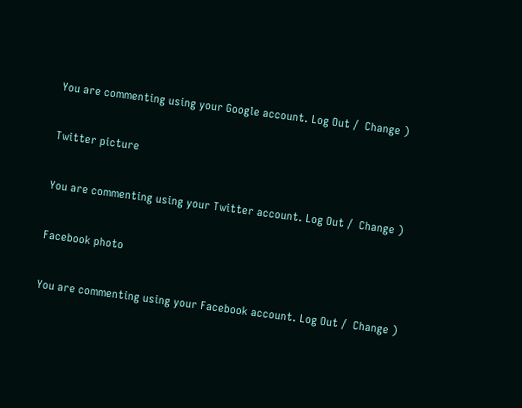You are commenting using your Google account. Log Out /  Change )

Twitter picture

You are commenting using your Twitter account. Log Out /  Change )

Facebook photo

You are commenting using your Facebook account. Log Out /  Change )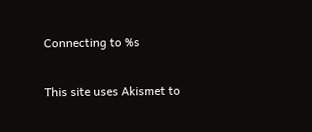Connecting to %s

This site uses Akismet to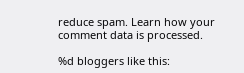reduce spam. Learn how your comment data is processed.

%d bloggers like this: